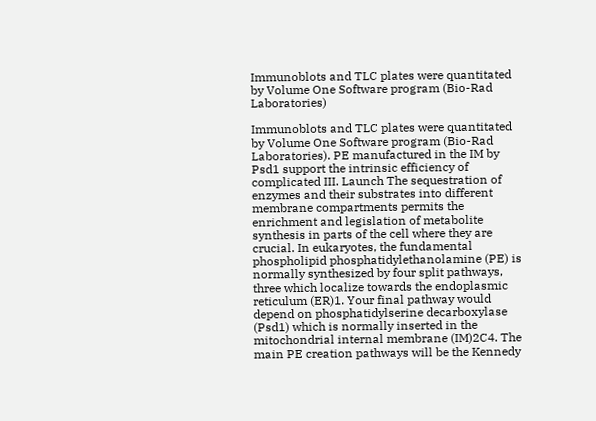Immunoblots and TLC plates were quantitated by Volume One Software program (Bio-Rad Laboratories)

Immunoblots and TLC plates were quantitated by Volume One Software program (Bio-Rad Laboratories). PE manufactured in the IM by Psd1 support the intrinsic efficiency of complicated III. Launch The sequestration of enzymes and their substrates into different membrane compartments permits the enrichment and legislation of metabolite synthesis in parts of the cell where they are crucial. In eukaryotes, the fundamental phospholipid phosphatidylethanolamine (PE) is normally synthesized by four split pathways, three which localize towards the endoplasmic reticulum (ER)1. Your final pathway would depend on phosphatidylserine decarboxylase (Psd1) which is normally inserted in the mitochondrial internal membrane (IM)2C4. The main PE creation pathways will be the Kennedy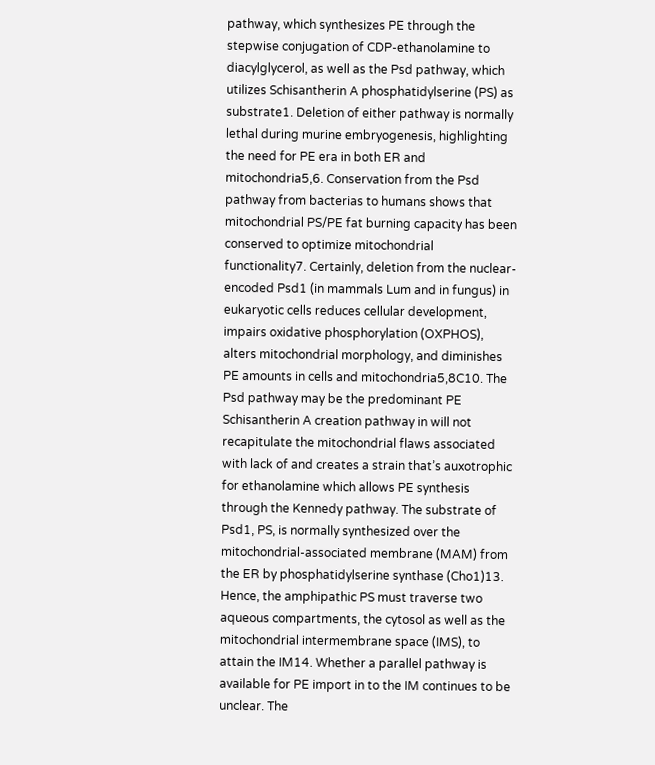pathway, which synthesizes PE through the stepwise conjugation of CDP-ethanolamine to diacylglycerol, as well as the Psd pathway, which utilizes Schisantherin A phosphatidylserine (PS) as substrate1. Deletion of either pathway is normally lethal during murine embryogenesis, highlighting the need for PE era in both ER and mitochondria5,6. Conservation from the Psd pathway from bacterias to humans shows that mitochondrial PS/PE fat burning capacity has been conserved to optimize mitochondrial functionality7. Certainly, deletion from the nuclear-encoded Psd1 (in mammals Lum and in fungus) in eukaryotic cells reduces cellular development, impairs oxidative phosphorylation (OXPHOS), alters mitochondrial morphology, and diminishes PE amounts in cells and mitochondria5,8C10. The Psd pathway may be the predominant PE Schisantherin A creation pathway in will not recapitulate the mitochondrial flaws associated with lack of and creates a strain that’s auxotrophic for ethanolamine which allows PE synthesis through the Kennedy pathway. The substrate of Psd1, PS, is normally synthesized over the mitochondrial-associated membrane (MAM) from the ER by phosphatidylserine synthase (Cho1)13. Hence, the amphipathic PS must traverse two aqueous compartments, the cytosol as well as the mitochondrial intermembrane space (IMS), to attain the IM14. Whether a parallel pathway is available for PE import in to the IM continues to be unclear. The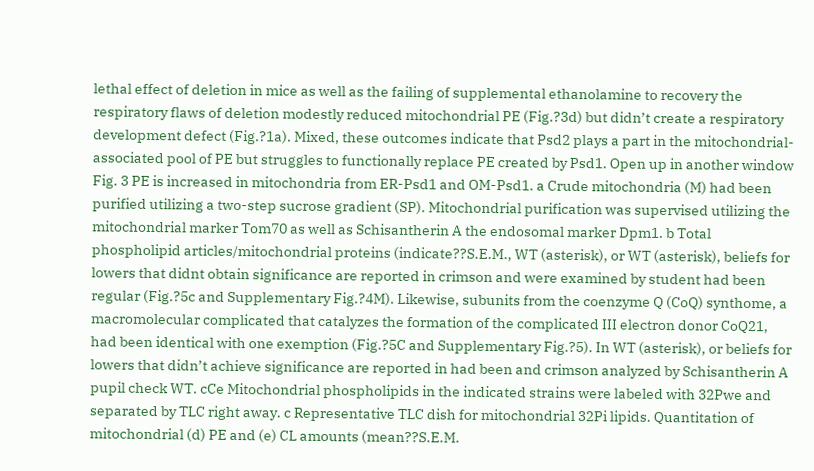lethal effect of deletion in mice as well as the failing of supplemental ethanolamine to recovery the respiratory flaws of deletion modestly reduced mitochondrial PE (Fig.?3d) but didn’t create a respiratory development defect (Fig.?1a). Mixed, these outcomes indicate that Psd2 plays a part in the mitochondrial-associated pool of PE but struggles to functionally replace PE created by Psd1. Open up in another window Fig. 3 PE is increased in mitochondria from ER-Psd1 and OM-Psd1. a Crude mitochondria (M) had been purified utilizing a two-step sucrose gradient (SP). Mitochondrial purification was supervised utilizing the mitochondrial marker Tom70 as well as Schisantherin A the endosomal marker Dpm1. b Total phospholipid articles/mitochondrial proteins (indicate??S.E.M., WT (asterisk), or WT (asterisk), beliefs for lowers that didnt obtain significance are reported in crimson and were examined by student had been regular (Fig.?5c and Supplementary Fig.?4M). Likewise, subunits from the coenzyme Q (CoQ) synthome, a macromolecular complicated that catalyzes the formation of the complicated III electron donor CoQ21, had been identical with one exemption (Fig.?5C and Supplementary Fig.?5). In WT (asterisk), or beliefs for lowers that didn’t achieve significance are reported in had been and crimson analyzed by Schisantherin A pupil check WT. cCe Mitochondrial phospholipids in the indicated strains were labeled with 32Pwe and separated by TLC right away. c Representative TLC dish for mitochondrial 32Pi lipids. Quantitation of mitochondrial (d) PE and (e) CL amounts (mean??S.E.M.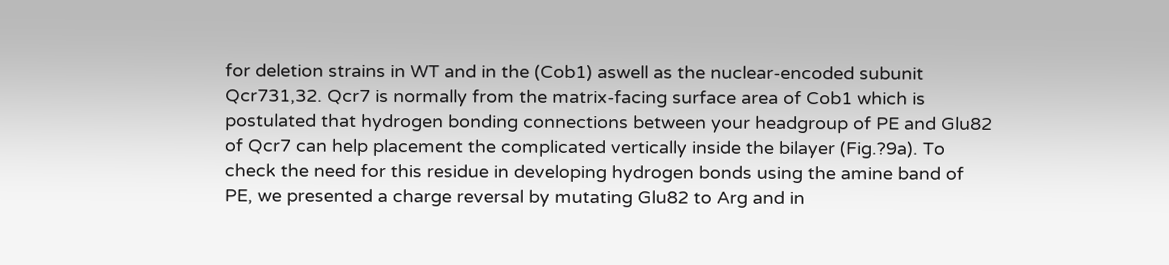for deletion strains in WT and in the (Cob1) aswell as the nuclear-encoded subunit Qcr731,32. Qcr7 is normally from the matrix-facing surface area of Cob1 which is postulated that hydrogen bonding connections between your headgroup of PE and Glu82 of Qcr7 can help placement the complicated vertically inside the bilayer (Fig.?9a). To check the need for this residue in developing hydrogen bonds using the amine band of PE, we presented a charge reversal by mutating Glu82 to Arg and in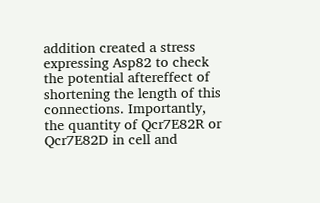addition created a stress expressing Asp82 to check the potential aftereffect of shortening the length of this connections. Importantly, the quantity of Qcr7E82R or Qcr7E82D in cell and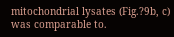mitochondrial lysates (Fig.?9b, c) was comparable to.